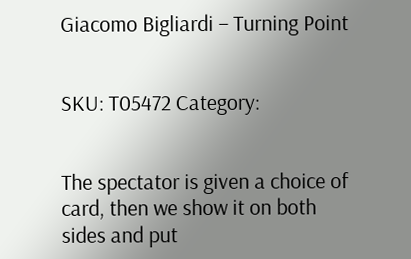Giacomo Bigliardi – Turning Point


SKU: T05472 Category:


The spectator is given a choice of card, then we show it on both sides and put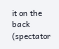it on the back (spectator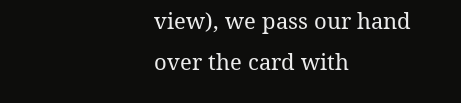view), we pass our hand over the card with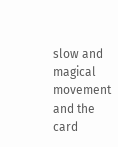slow and magical movement and the card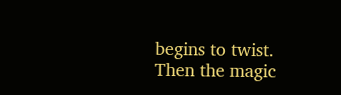begins to twist. Then the magic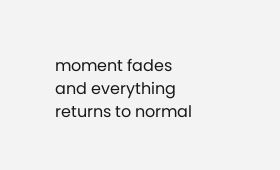moment fades and everything returns to normal